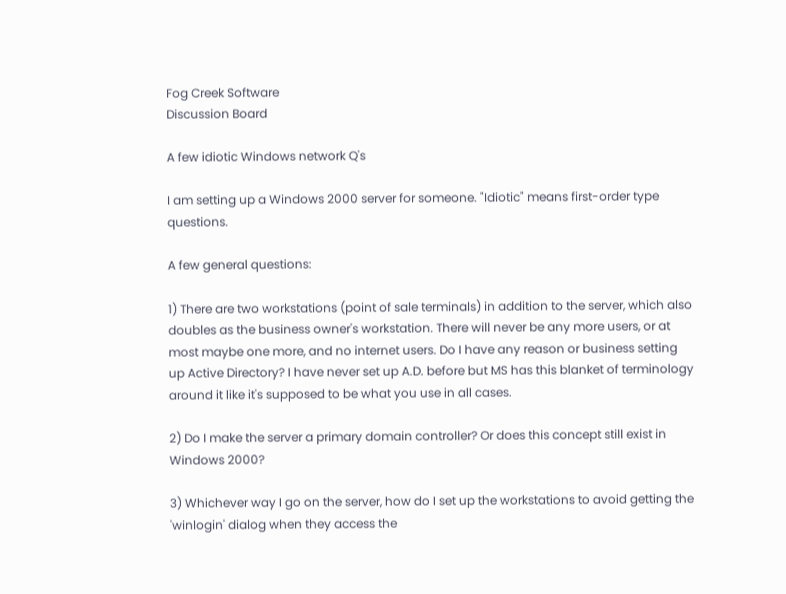Fog Creek Software
Discussion Board

A few idiotic Windows network Q's

I am setting up a Windows 2000 server for someone. "Idiotic" means first-order type questions.

A few general questions:

1) There are two workstations (point of sale terminals) in addition to the server, which also doubles as the business owner's workstation. There will never be any more users, or at most maybe one more, and no internet users. Do I have any reason or business setting up Active Directory? I have never set up A.D. before but MS has this blanket of terminology around it like it's supposed to be what you use in all cases.

2) Do I make the server a primary domain controller? Or does this concept still exist in Windows 2000?

3) Whichever way I go on the server, how do I set up the workstations to avoid getting the 'winlogin' dialog when they access the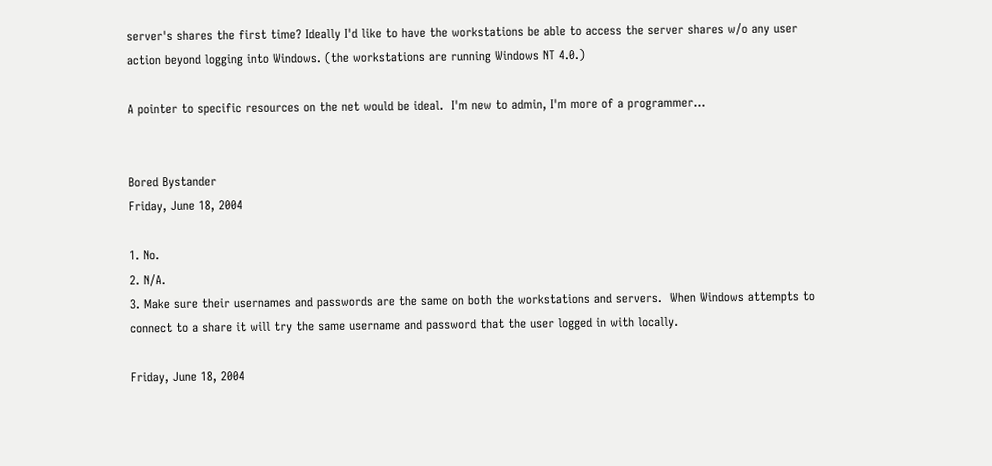server's shares the first time? Ideally I'd like to have the workstations be able to access the server shares w/o any user action beyond logging into Windows. (the workstations are running Windows NT 4.0.)

A pointer to specific resources on the net would be ideal.  I'm new to admin, I'm more of a programmer...


Bored Bystander
Friday, June 18, 2004

1. No.
2. N/A.
3. Make sure their usernames and passwords are the same on both the workstations and servers.  When Windows attempts to connect to a share it will try the same username and password that the user logged in with locally.

Friday, June 18, 2004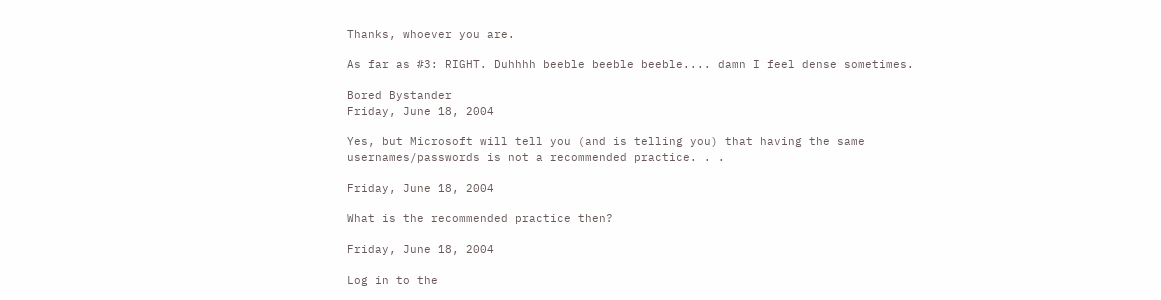Thanks, whoever you are.

As far as #3: RIGHT. Duhhhh beeble beeble beeble.... damn I feel dense sometimes.

Bored Bystander
Friday, June 18, 2004

Yes, but Microsoft will tell you (and is telling you) that having the same usernames/passwords is not a recommended practice. . .

Friday, June 18, 2004

What is the recommended practice then?

Friday, June 18, 2004

Log in to the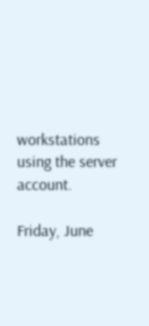workstations using the server account.

Friday, June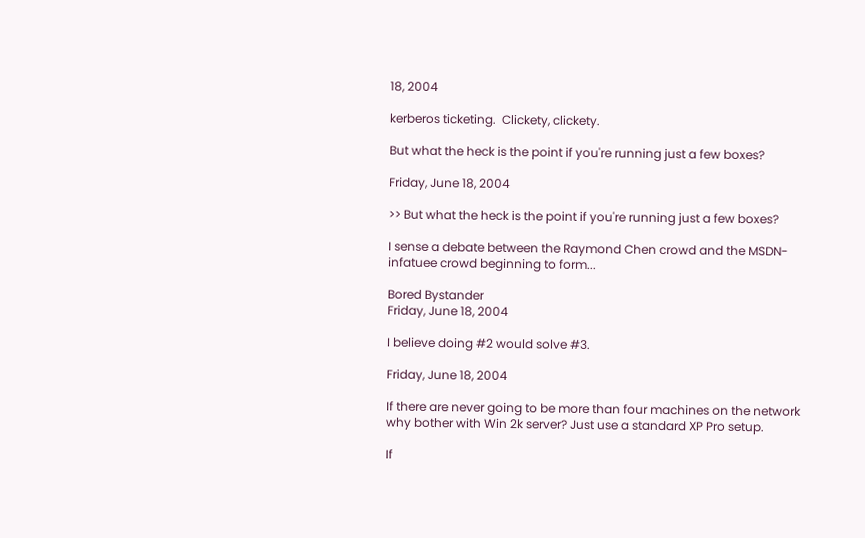18, 2004

kerberos ticketing.  Clickety, clickety.

But what the heck is the point if you're running just a few boxes?

Friday, June 18, 2004

>> But what the heck is the point if you're running just a few boxes?

I sense a debate between the Raymond Chen crowd and the MSDN-infatuee crowd beginning to form...

Bored Bystander
Friday, June 18, 2004

I believe doing #2 would solve #3.

Friday, June 18, 2004

If there are never going to be more than four machines on the network why bother with Win 2k server? Just use a standard XP Pro setup.

If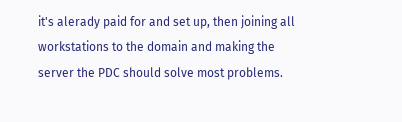it's alerady paid for and set up, then joining all workstations to the domain and making the server the PDC should solve most problems.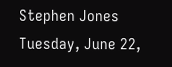Stephen Jones
Tuesday, June 22,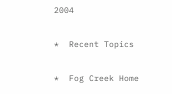2004

*  Recent Topics

*  Fog Creek Home